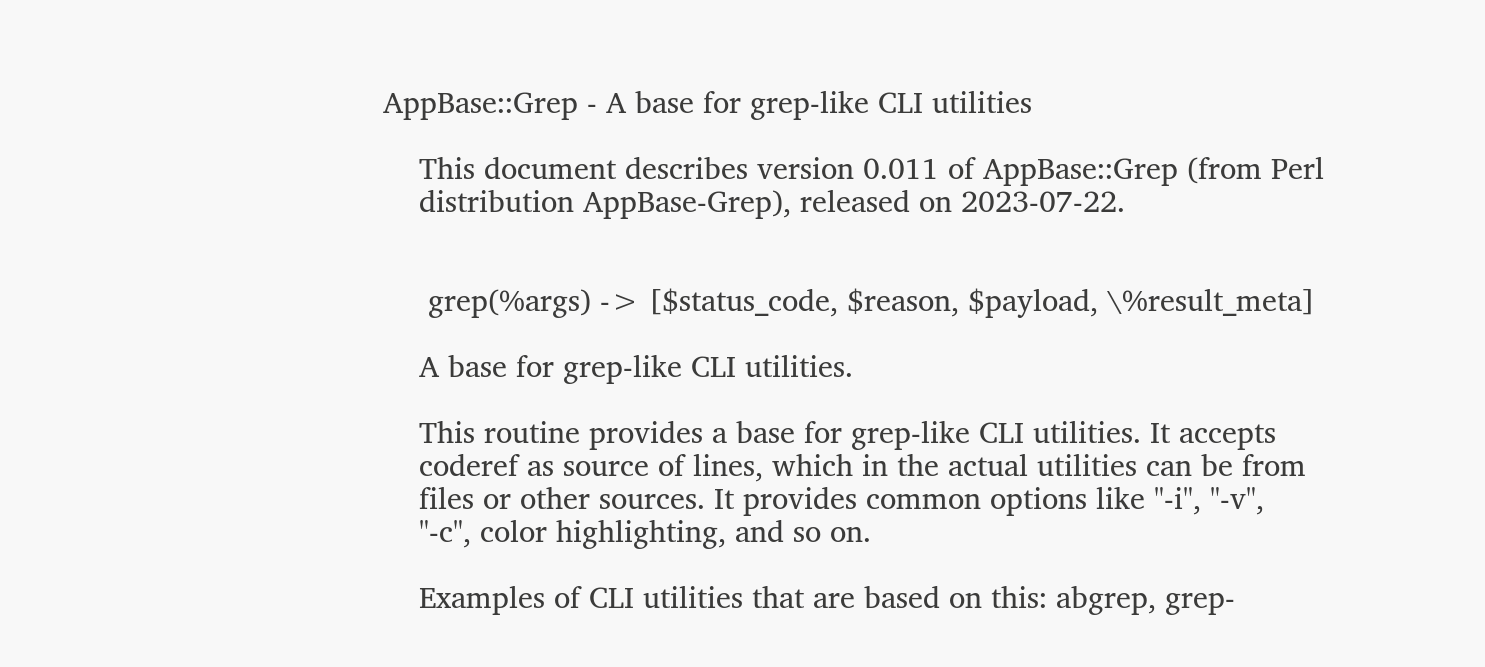AppBase::Grep - A base for grep-like CLI utilities

    This document describes version 0.011 of AppBase::Grep (from Perl
    distribution AppBase-Grep), released on 2023-07-22.


     grep(%args) -> [$status_code, $reason, $payload, \%result_meta]

    A base for grep-like CLI utilities.

    This routine provides a base for grep-like CLI utilities. It accepts
    coderef as source of lines, which in the actual utilities can be from
    files or other sources. It provides common options like "-i", "-v",
    "-c", color highlighting, and so on.

    Examples of CLI utilities that are based on this: abgrep, grep-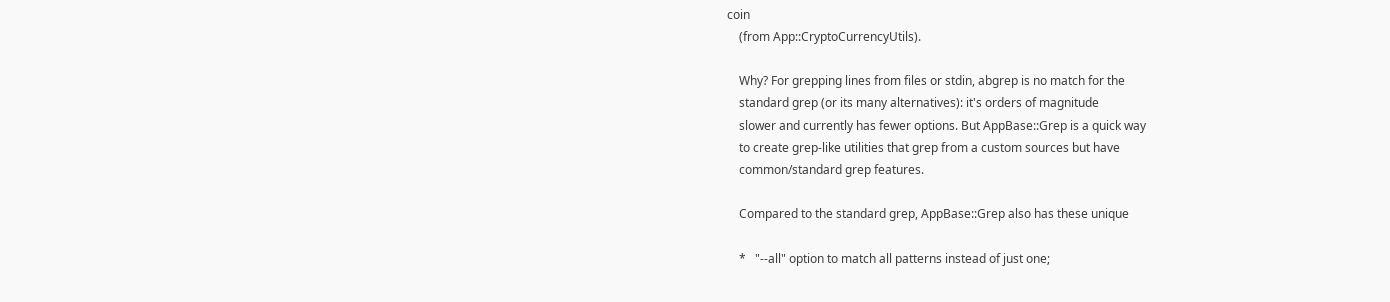coin
    (from App::CryptoCurrencyUtils).

    Why? For grepping lines from files or stdin, abgrep is no match for the
    standard grep (or its many alternatives): it's orders of magnitude
    slower and currently has fewer options. But AppBase::Grep is a quick way
    to create grep-like utilities that grep from a custom sources but have
    common/standard grep features.

    Compared to the standard grep, AppBase::Grep also has these unique

    *   "--all" option to match all patterns instead of just one;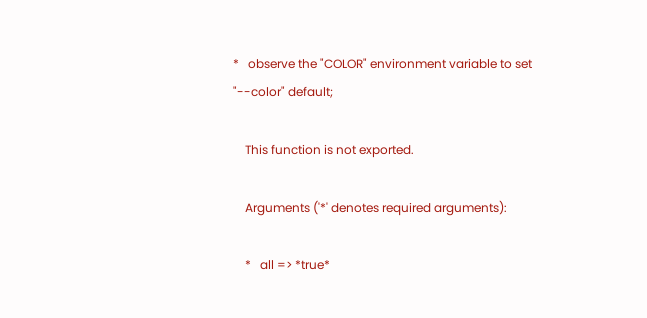*   observe the "COLOR" environment variable to set "--color" default;

    This function is not exported.

    Arguments ('*' denotes required arguments):

    *   all => *true*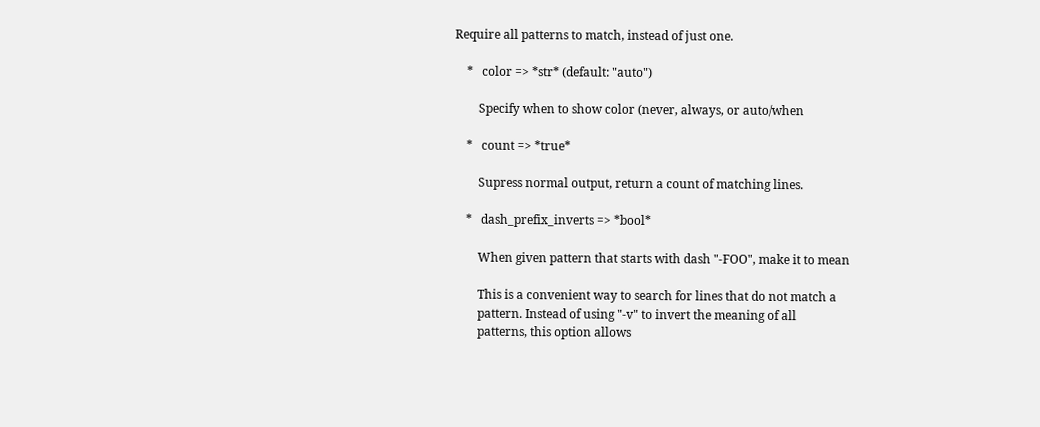Require all patterns to match, instead of just one.

    *   color => *str* (default: "auto")

        Specify when to show color (never, always, or auto/when

    *   count => *true*

        Supress normal output, return a count of matching lines.

    *   dash_prefix_inverts => *bool*

        When given pattern that starts with dash "-FOO", make it to mean

        This is a convenient way to search for lines that do not match a
        pattern. Instead of using "-v" to invert the meaning of all
        patterns, this option allows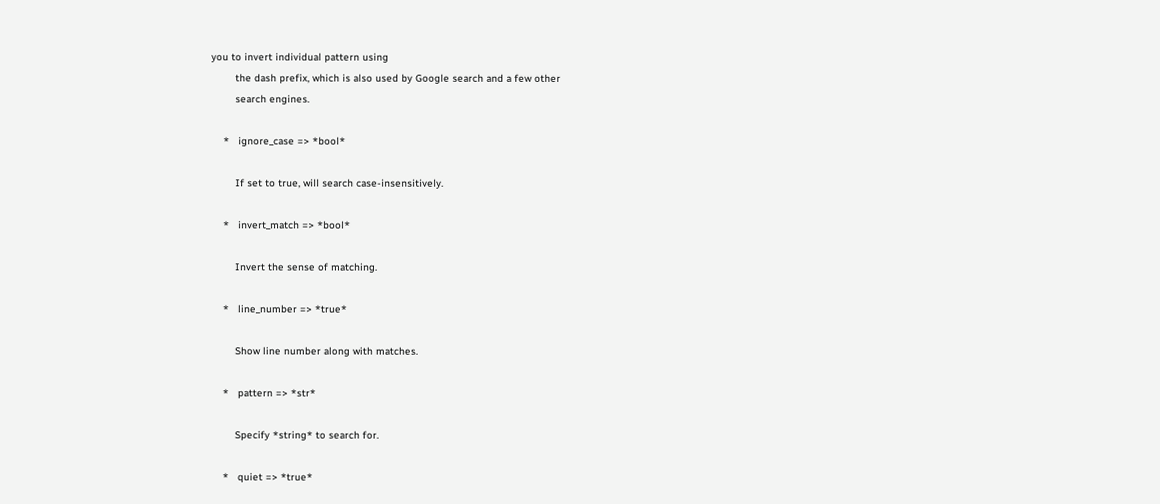you to invert individual pattern using
        the dash prefix, which is also used by Google search and a few other
        search engines.

    *   ignore_case => *bool*

        If set to true, will search case-insensitively.

    *   invert_match => *bool*

        Invert the sense of matching.

    *   line_number => *true*

        Show line number along with matches.

    *   pattern => *str*

        Specify *string* to search for.

    *   quiet => *true*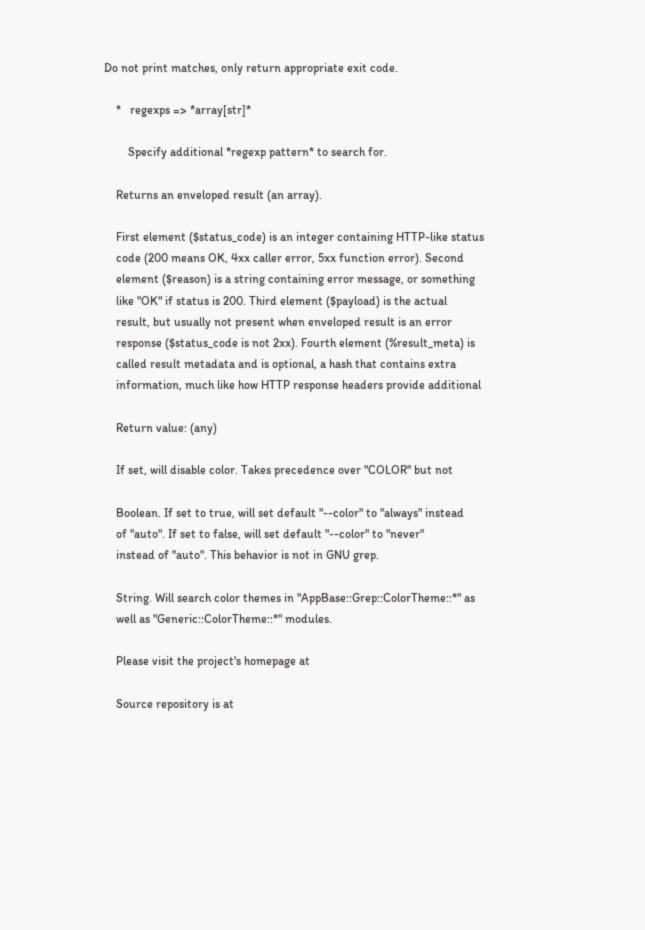Do not print matches, only return appropriate exit code.

    *   regexps => *array[str]*

        Specify additional *regexp pattern* to search for.

    Returns an enveloped result (an array).

    First element ($status_code) is an integer containing HTTP-like status
    code (200 means OK, 4xx caller error, 5xx function error). Second
    element ($reason) is a string containing error message, or something
    like "OK" if status is 200. Third element ($payload) is the actual
    result, but usually not present when enveloped result is an error
    response ($status_code is not 2xx). Fourth element (%result_meta) is
    called result metadata and is optional, a hash that contains extra
    information, much like how HTTP response headers provide additional

    Return value: (any)

    If set, will disable color. Takes precedence over "COLOR" but not

    Boolean. If set to true, will set default "--color" to "always" instead
    of "auto". If set to false, will set default "--color" to "never"
    instead of "auto". This behavior is not in GNU grep.

    String. Will search color themes in "AppBase::Grep::ColorTheme::*" as
    well as "Generic::ColorTheme::*" modules.

    Please visit the project's homepage at

    Source repository is at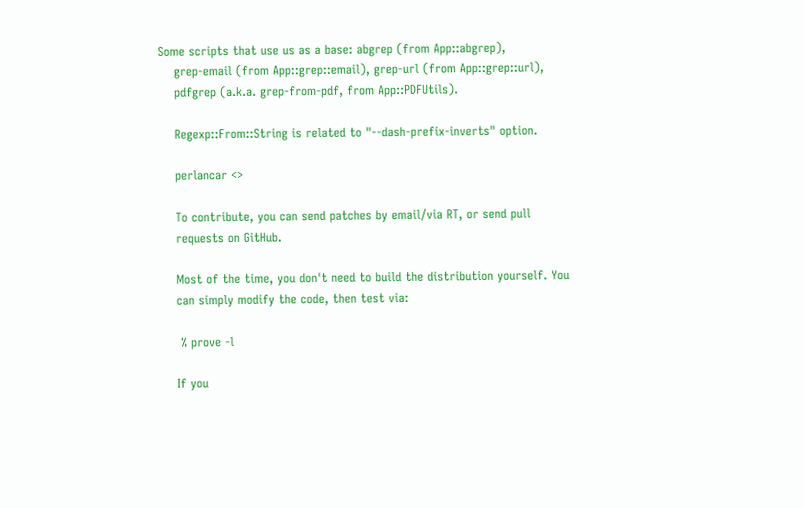Some scripts that use us as a base: abgrep (from App::abgrep),
    grep-email (from App::grep::email), grep-url (from App::grep::url),
    pdfgrep (a.k.a. grep-from-pdf, from App::PDFUtils).

    Regexp::From::String is related to "--dash-prefix-inverts" option.

    perlancar <>

    To contribute, you can send patches by email/via RT, or send pull
    requests on GitHub.

    Most of the time, you don't need to build the distribution yourself. You
    can simply modify the code, then test via:

     % prove -l

    If you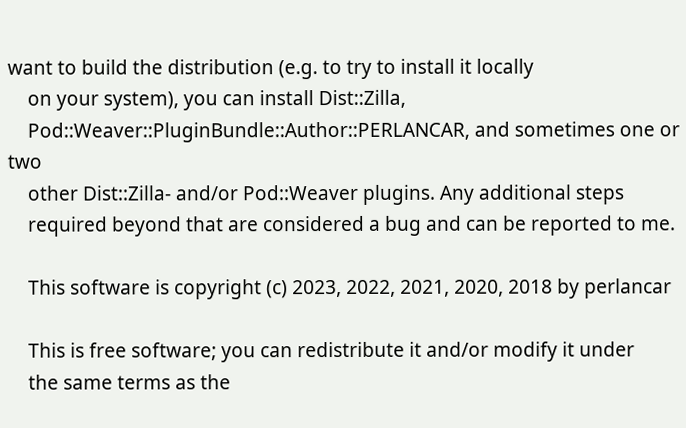want to build the distribution (e.g. to try to install it locally
    on your system), you can install Dist::Zilla,
    Pod::Weaver::PluginBundle::Author::PERLANCAR, and sometimes one or two
    other Dist::Zilla- and/or Pod::Weaver plugins. Any additional steps
    required beyond that are considered a bug and can be reported to me.

    This software is copyright (c) 2023, 2022, 2021, 2020, 2018 by perlancar

    This is free software; you can redistribute it and/or modify it under
    the same terms as the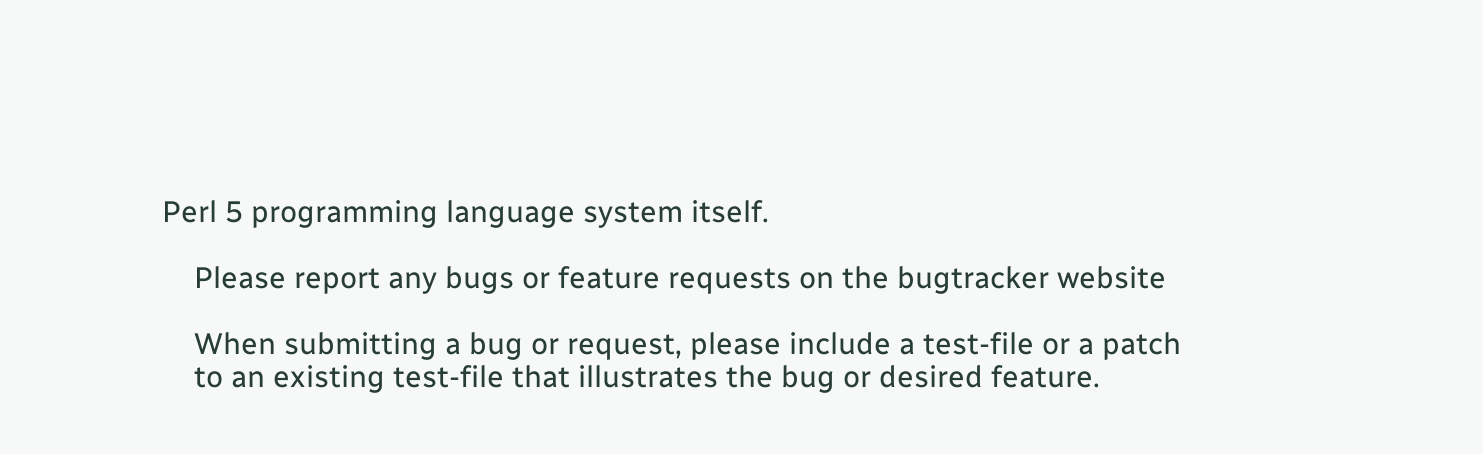Perl 5 programming language system itself.

    Please report any bugs or feature requests on the bugtracker website

    When submitting a bug or request, please include a test-file or a patch
    to an existing test-file that illustrates the bug or desired feature.